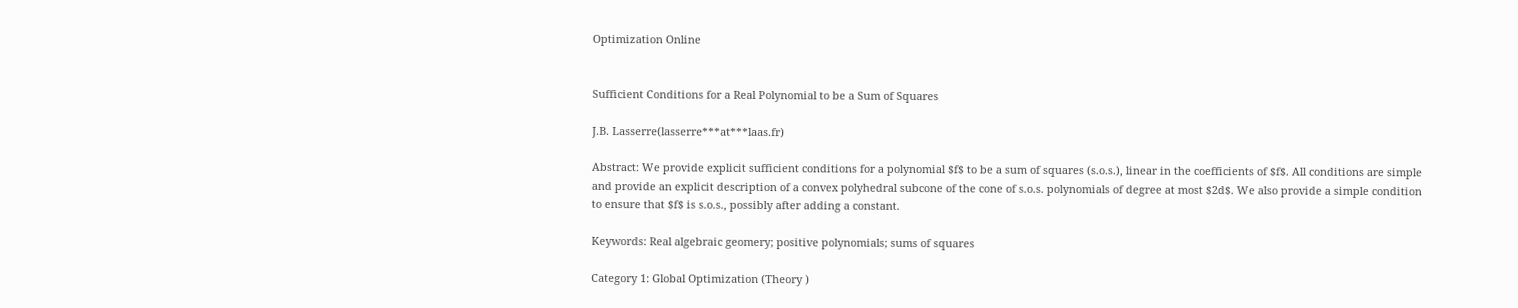Optimization Online


Sufficient Conditions for a Real Polynomial to be a Sum of Squares

J.B. Lasserre(lasserre***at***laas.fr)

Abstract: We provide explicit sufficient conditions for a polynomial $f$ to be a sum of squares (s.o.s.), linear in the coefficients of $f$. All conditions are simple and provide an explicit description of a convex polyhedral subcone of the cone of s.o.s. polynomials of degree at most $2d$. We also provide a simple condition to ensure that $f$ is s.o.s., possibly after adding a constant.

Keywords: Real algebraic geomery; positive polynomials; sums of squares

Category 1: Global Optimization (Theory )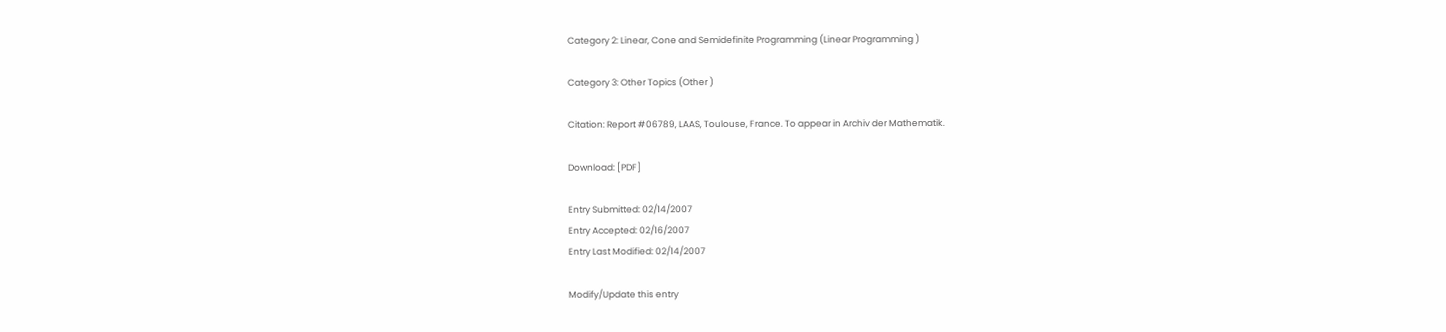Category 2: Linear, Cone and Semidefinite Programming (Linear Programming )

Category 3: Other Topics (Other )

Citation: Report #06789, LAAS, Toulouse, France. To appear in Archiv der Mathematik.

Download: [PDF]

Entry Submitted: 02/14/2007
Entry Accepted: 02/16/2007
Entry Last Modified: 02/14/2007

Modify/Update this entry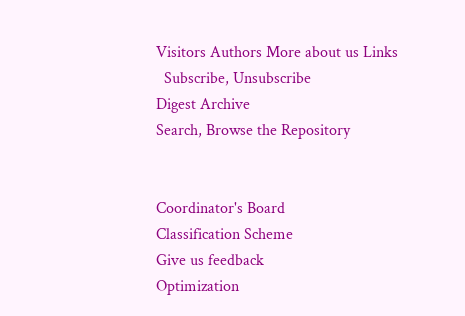Visitors Authors More about us Links
  Subscribe, Unsubscribe
Digest Archive
Search, Browse the Repository


Coordinator's Board
Classification Scheme
Give us feedback
Optimization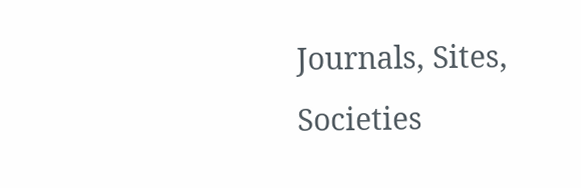Journals, Sites, Societies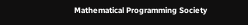Mathematical Programming Society